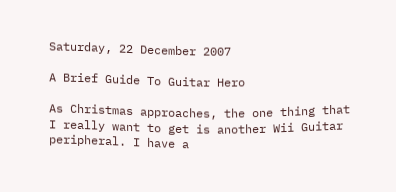Saturday, 22 December 2007

A Brief Guide To Guitar Hero

As Christmas approaches, the one thing that I really want to get is another Wii Guitar peripheral. I have a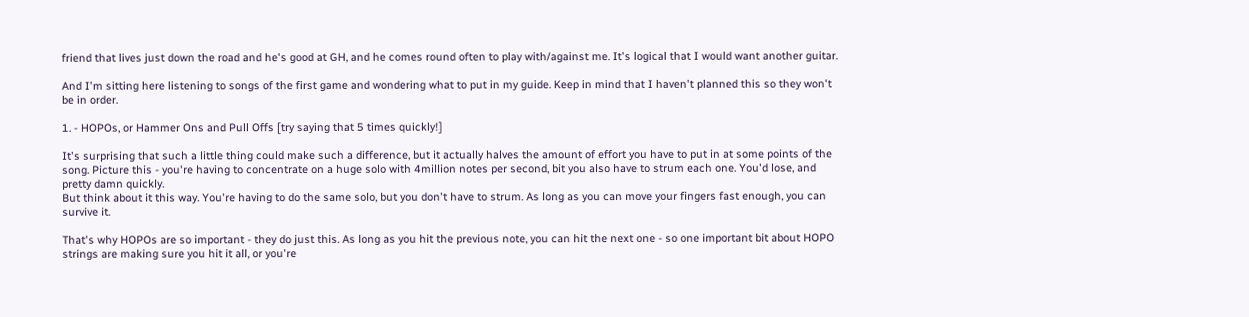friend that lives just down the road and he's good at GH, and he comes round often to play with/against me. It's logical that I would want another guitar.

And I'm sitting here listening to songs of the first game and wondering what to put in my guide. Keep in mind that I haven't planned this so they won't be in order.

1. - HOPOs, or Hammer Ons and Pull Offs [try saying that 5 times quickly!]

It's surprising that such a little thing could make such a difference, but it actually halves the amount of effort you have to put in at some points of the song. Picture this - you're having to concentrate on a huge solo with 4million notes per second, bit you also have to strum each one. You'd lose, and pretty damn quickly.
But think about it this way. You're having to do the same solo, but you don't have to strum. As long as you can move your fingers fast enough, you can survive it.

That's why HOPOs are so important - they do just this. As long as you hit the previous note, you can hit the next one - so one important bit about HOPO strings are making sure you hit it all, or you're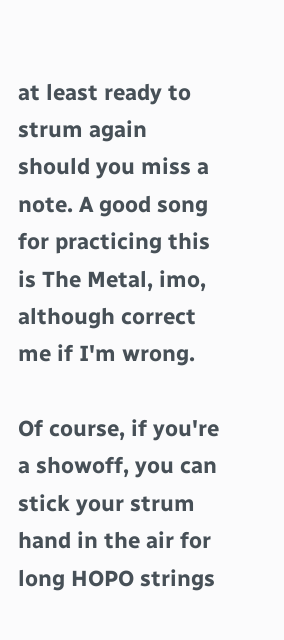at least ready to strum again should you miss a note. A good song for practicing this is The Metal, imo, although correct me if I'm wrong.

Of course, if you're a showoff, you can stick your strum hand in the air for long HOPO strings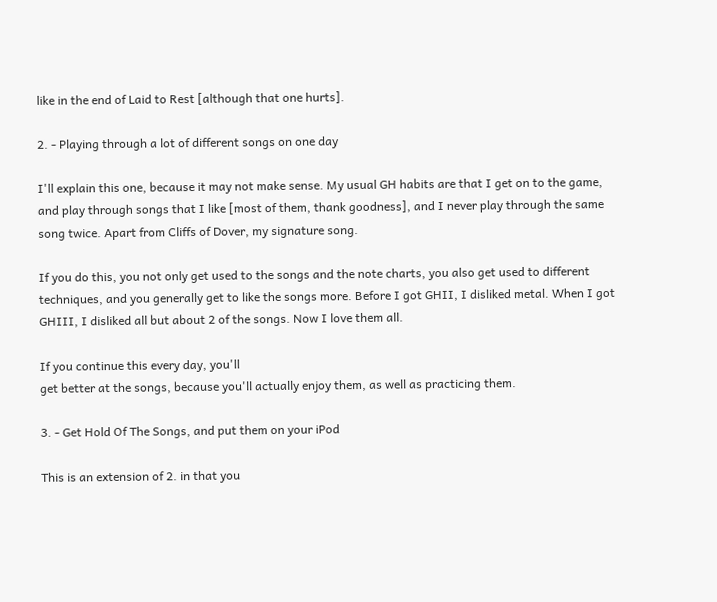like in the end of Laid to Rest [although that one hurts].

2. - Playing through a lot of different songs on one day

I'll explain this one, because it may not make sense. My usual GH habits are that I get on to the game, and play through songs that I like [most of them, thank goodness], and I never play through the same song twice. Apart from Cliffs of Dover, my signature song.

If you do this, you not only get used to the songs and the note charts, you also get used to different techniques, and you generally get to like the songs more. Before I got GHII, I disliked metal. When I got GHIII, I disliked all but about 2 of the songs. Now I love them all.

If you continue this every day, you'll
get better at the songs, because you'll actually enjoy them, as well as practicing them.

3. - Get Hold Of The Songs, and put them on your iPod

This is an extension of 2. in that you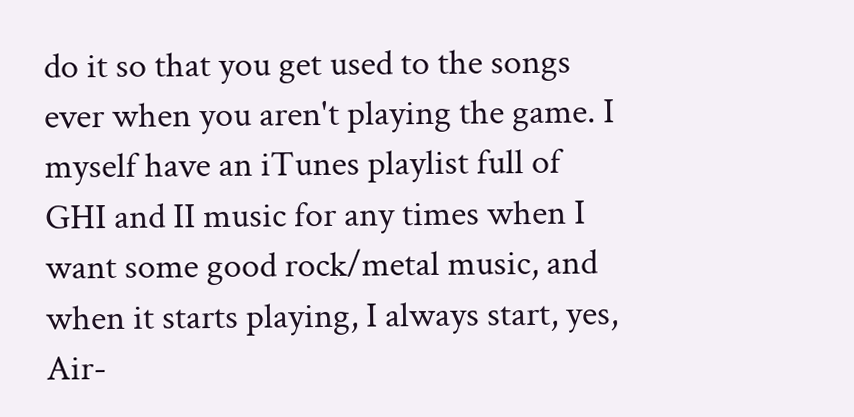do it so that you get used to the songs ever when you aren't playing the game. I myself have an iTunes playlist full of GHI and II music for any times when I want some good rock/metal music, and when it starts playing, I always start, yes, Air-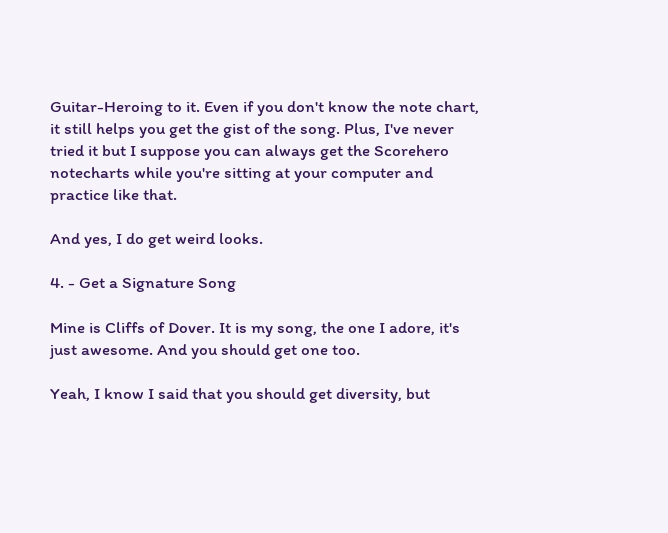Guitar-Heroing to it. Even if you don't know the note chart, it still helps you get the gist of the song. Plus, I've never tried it but I suppose you can always get the Scorehero notecharts while you're sitting at your computer and practice like that.

And yes, I do get weird looks.

4. - Get a Signature Song

Mine is Cliffs of Dover. It is my song, the one I adore, it's just awesome. And you should get one too.

Yeah, I know I said that you should get diversity, but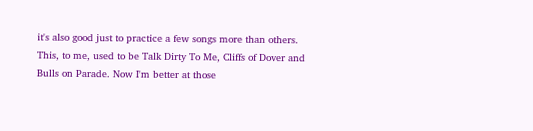it's also good just to practice a few songs more than others. This, to me, used to be Talk Dirty To Me, Cliffs of Dover and Bulls on Parade. Now I'm better at those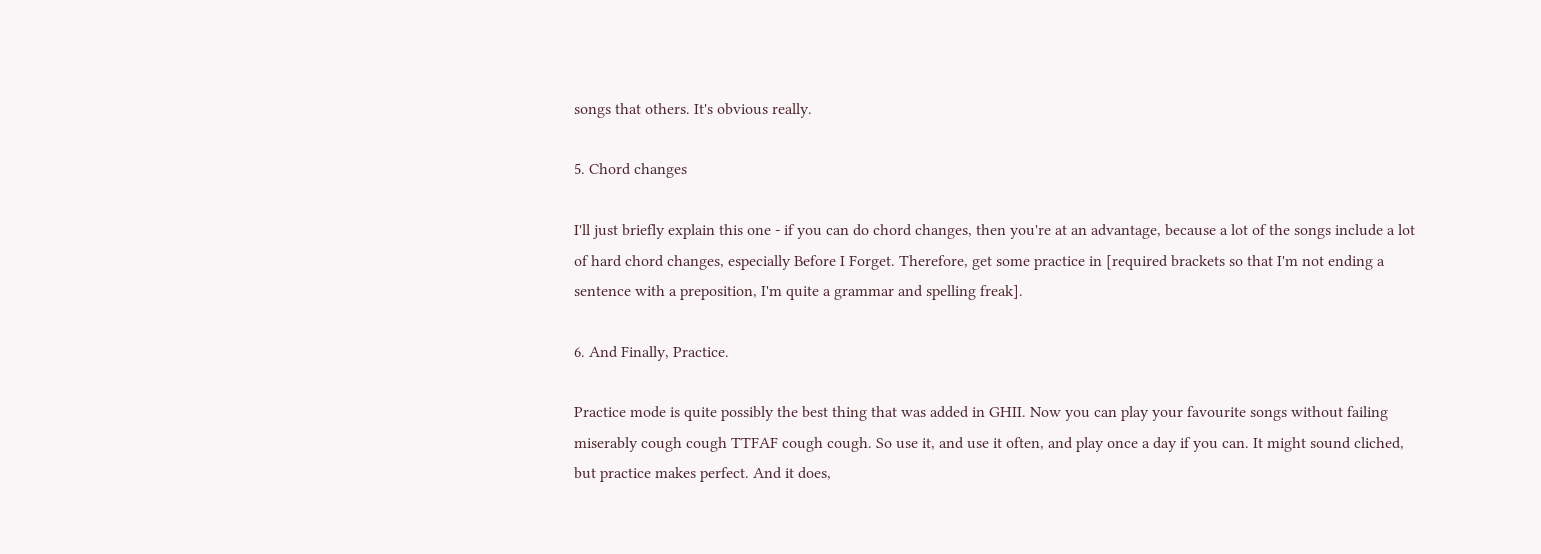songs that others. It's obvious really.

5. Chord changes

I'll just briefly explain this one - if you can do chord changes, then you're at an advantage, because a lot of the songs include a lot of hard chord changes, especially Before I Forget. Therefore, get some practice in [required brackets so that I'm not ending a sentence with a preposition, I'm quite a grammar and spelling freak].

6. And Finally, Practice.

Practice mode is quite possibly the best thing that was added in GHII. Now you can play your favourite songs without failing miserably cough cough TTFAF cough cough. So use it, and use it often, and play once a day if you can. It might sound cliched, but practice makes perfect. And it does,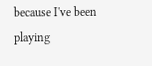because I've been playing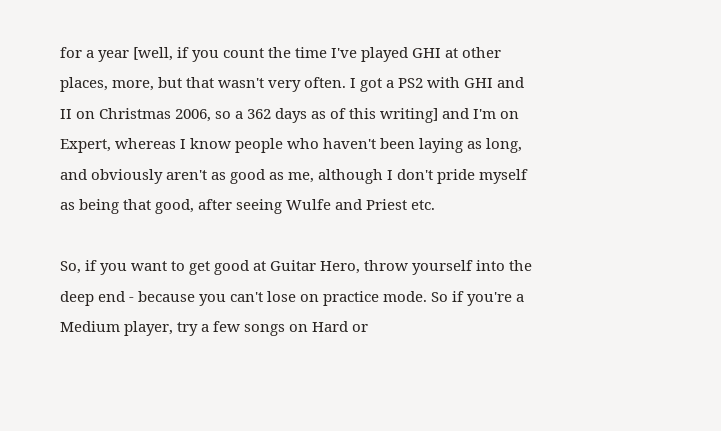for a year [well, if you count the time I've played GHI at other places, more, but that wasn't very often. I got a PS2 with GHI and II on Christmas 2006, so a 362 days as of this writing] and I'm on Expert, whereas I know people who haven't been laying as long, and obviously aren't as good as me, although I don't pride myself as being that good, after seeing Wulfe and Priest etc.

So, if you want to get good at Guitar Hero, throw yourself into the deep end - because you can't lose on practice mode. So if you're a Medium player, try a few songs on Hard or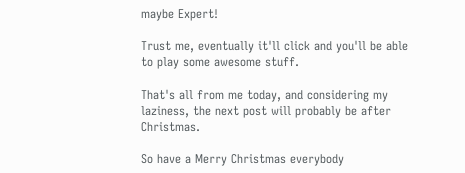maybe Expert!

Trust me, eventually it'll click and you'll be able to play some awesome stuff.

That's all from me today, and considering my laziness, the next post will probably be after Christmas.

So have a Merry Christmas everybody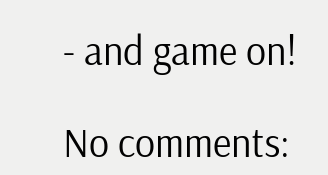- and game on!

No comments: